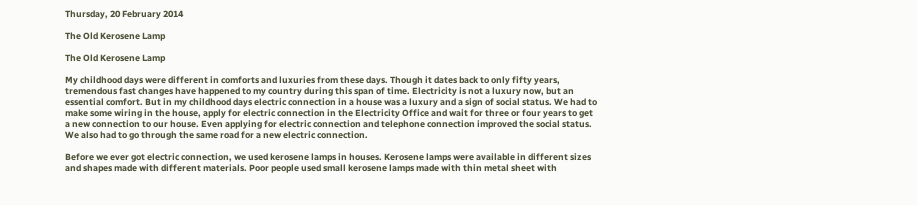Thursday, 20 February 2014

The Old Kerosene Lamp

The Old Kerosene Lamp

My childhood days were different in comforts and luxuries from these days. Though it dates back to only fifty years, tremendous fast changes have happened to my country during this span of time. Electricity is not a luxury now, but an essential comfort. But in my childhood days electric connection in a house was a luxury and a sign of social status. We had to make some wiring in the house, apply for electric connection in the Electricity Office and wait for three or four years to get a new connection to our house. Even applying for electric connection and telephone connection improved the social status. We also had to go through the same road for a new electric connection.

Before we ever got electric connection, we used kerosene lamps in houses. Kerosene lamps were available in different sizes and shapes made with different materials. Poor people used small kerosene lamps made with thin metal sheet with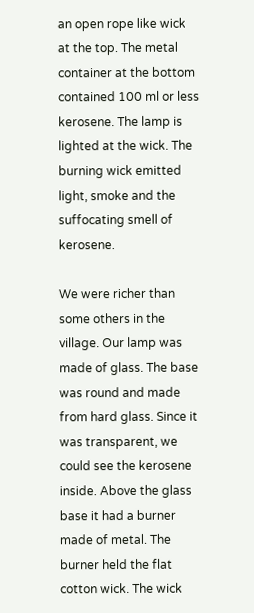an open rope like wick at the top. The metal container at the bottom contained 100 ml or less kerosene. The lamp is lighted at the wick. The burning wick emitted light, smoke and the suffocating smell of kerosene.

We were richer than some others in the village. Our lamp was made of glass. The base was round and made from hard glass. Since it was transparent, we could see the kerosene inside. Above the glass base it had a burner made of metal. The burner held the flat cotton wick. The wick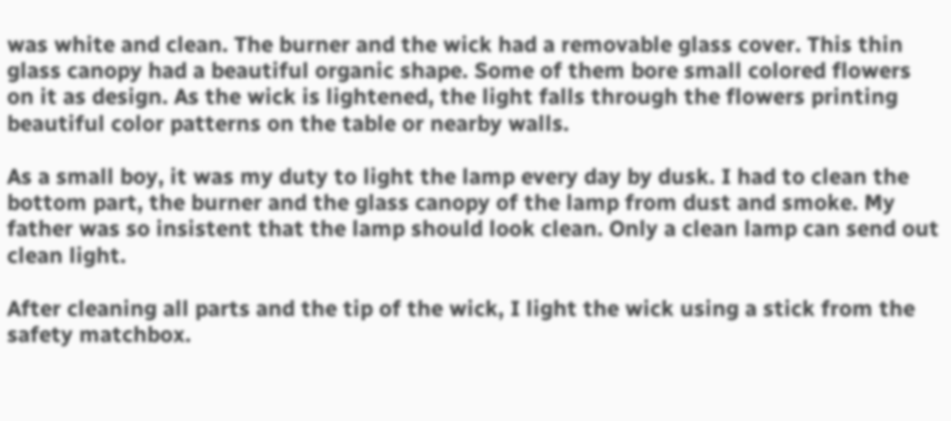was white and clean. The burner and the wick had a removable glass cover. This thin glass canopy had a beautiful organic shape. Some of them bore small colored flowers on it as design. As the wick is lightened, the light falls through the flowers printing beautiful color patterns on the table or nearby walls.

As a small boy, it was my duty to light the lamp every day by dusk. I had to clean the bottom part, the burner and the glass canopy of the lamp from dust and smoke. My father was so insistent that the lamp should look clean. Only a clean lamp can send out clean light.

After cleaning all parts and the tip of the wick, I light the wick using a stick from the safety matchbox.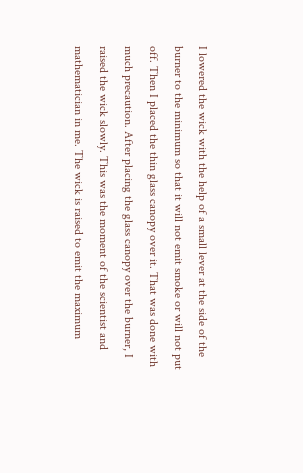I lowered the wick with the help of a small lever at the side of the burner to the minimum so that it will not emit smoke or will not put off. Then I placed the thin glass canopy over it. That was done with much precaution. After placing the glass canopy over the burner, I raised the wick slowly. This was the moment of the scientist and mathematician in me. The wick is raised to emit the maximum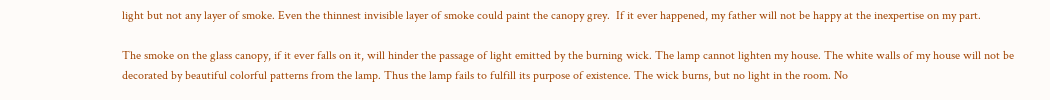light but not any layer of smoke. Even the thinnest invisible layer of smoke could paint the canopy grey.  If it ever happened, my father will not be happy at the inexpertise on my part.

The smoke on the glass canopy, if it ever falls on it, will hinder the passage of light emitted by the burning wick. The lamp cannot lighten my house. The white walls of my house will not be decorated by beautiful colorful patterns from the lamp. Thus the lamp fails to fulfill its purpose of existence. The wick burns, but no light in the room. No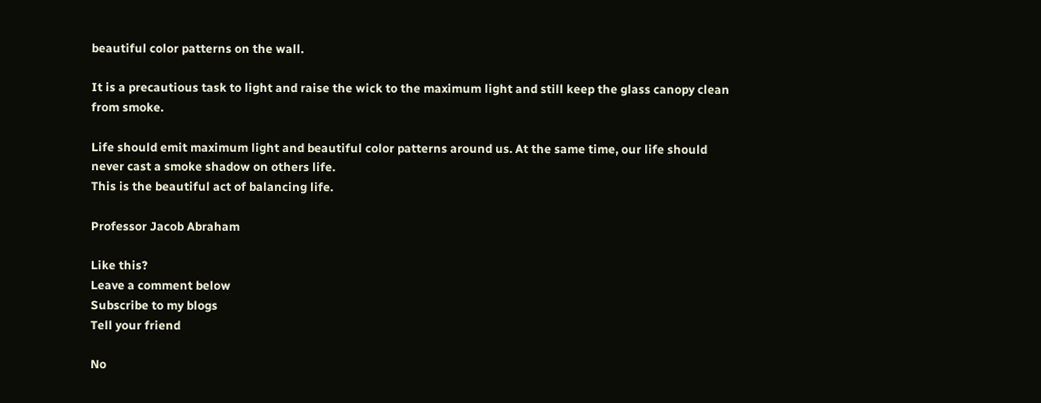beautiful color patterns on the wall.

It is a precautious task to light and raise the wick to the maximum light and still keep the glass canopy clean from smoke.

Life should emit maximum light and beautiful color patterns around us. At the same time, our life should never cast a smoke shadow on others life.
This is the beautiful act of balancing life.

Professor Jacob Abraham

Like this?
Leave a comment below
Subscribe to my blogs
Tell your friend

No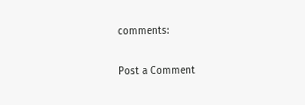comments:

Post a Comment